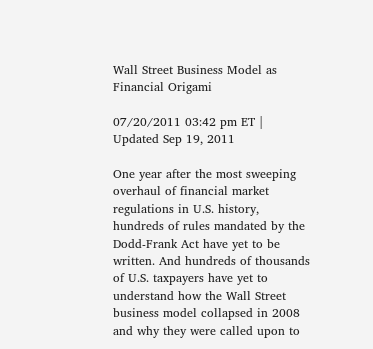Wall Street Business Model as Financial Origami

07/20/2011 03:42 pm ET | Updated Sep 19, 2011

One year after the most sweeping overhaul of financial market regulations in U.S. history, hundreds of rules mandated by the Dodd-Frank Act have yet to be written. And hundreds of thousands of U.S. taxpayers have yet to understand how the Wall Street business model collapsed in 2008 and why they were called upon to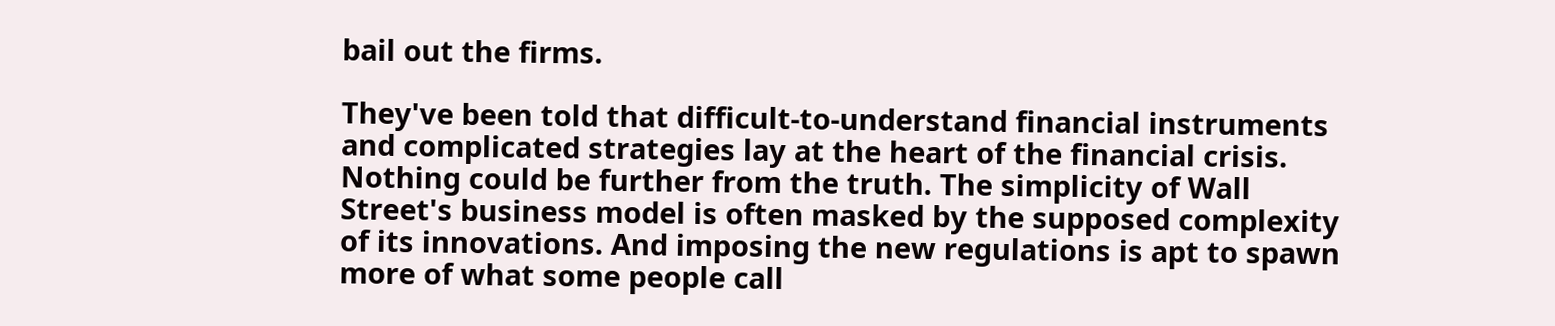bail out the firms.

They've been told that difficult-to-understand financial instruments and complicated strategies lay at the heart of the financial crisis. Nothing could be further from the truth. The simplicity of Wall Street's business model is often masked by the supposed complexity of its innovations. And imposing the new regulations is apt to spawn more of what some people call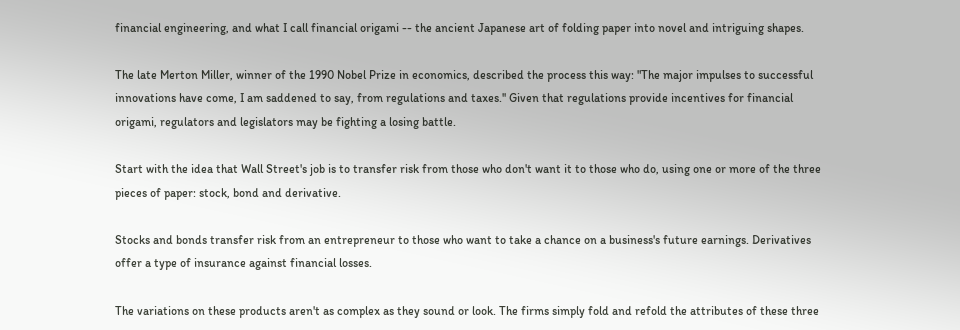financial engineering, and what I call financial origami -- the ancient Japanese art of folding paper into novel and intriguing shapes.

The late Merton Miller, winner of the 1990 Nobel Prize in economics, described the process this way: "The major impulses to successful innovations have come, I am saddened to say, from regulations and taxes.'' Given that regulations provide incentives for financial origami, regulators and legislators may be fighting a losing battle.

Start with the idea that Wall Street's job is to transfer risk from those who don't want it to those who do, using one or more of the three pieces of paper: stock, bond and derivative.

Stocks and bonds transfer risk from an entrepreneur to those who want to take a chance on a business's future earnings. Derivatives offer a type of insurance against financial losses.

The variations on these products aren't as complex as they sound or look. The firms simply fold and refold the attributes of these three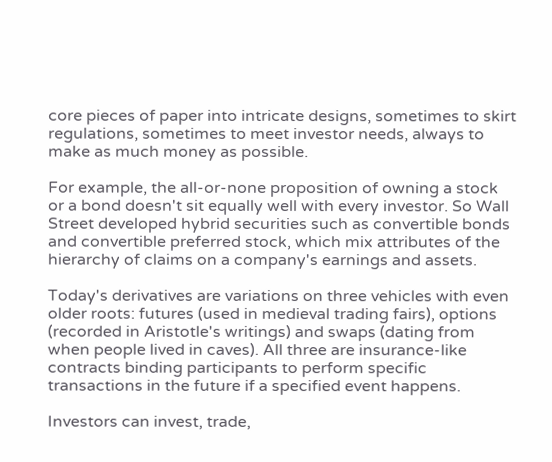core pieces of paper into intricate designs, sometimes to skirt regulations, sometimes to meet investor needs, always to make as much money as possible.

For example, the all-or-none proposition of owning a stock or a bond doesn't sit equally well with every investor. So Wall Street developed hybrid securities such as convertible bonds and convertible preferred stock, which mix attributes of the hierarchy of claims on a company's earnings and assets.

Today's derivatives are variations on three vehicles with even older roots: futures (used in medieval trading fairs), options (recorded in Aristotle's writings) and swaps (dating from when people lived in caves). All three are insurance-like contracts binding participants to perform specific transactions in the future if a specified event happens.

Investors can invest, trade,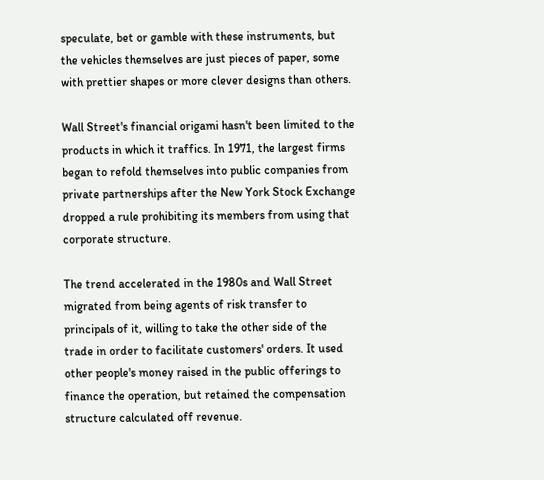speculate, bet or gamble with these instruments, but the vehicles themselves are just pieces of paper, some with prettier shapes or more clever designs than others.

Wall Street's financial origami hasn't been limited to the products in which it traffics. In 1971, the largest firms began to refold themselves into public companies from private partnerships after the New York Stock Exchange dropped a rule prohibiting its members from using that corporate structure.

The trend accelerated in the 1980s and Wall Street migrated from being agents of risk transfer to principals of it, willing to take the other side of the trade in order to facilitate customers' orders. It used other people's money raised in the public offerings to finance the operation, but retained the compensation structure calculated off revenue.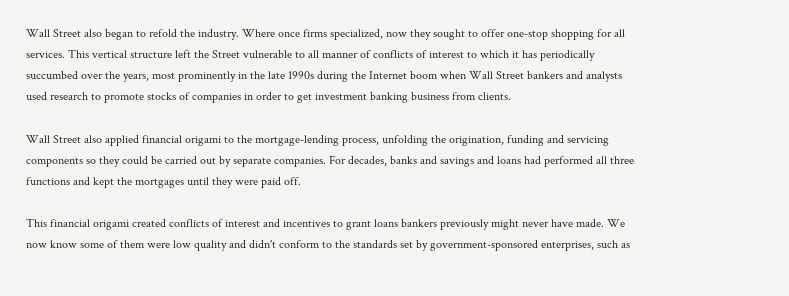Wall Street also began to refold the industry. Where once firms specialized, now they sought to offer one-stop shopping for all services. This vertical structure left the Street vulnerable to all manner of conflicts of interest to which it has periodically succumbed over the years, most prominently in the late 1990s during the Internet boom when Wall Street bankers and analysts used research to promote stocks of companies in order to get investment banking business from clients.

Wall Street also applied financial origami to the mortgage-lending process, unfolding the origination, funding and servicing components so they could be carried out by separate companies. For decades, banks and savings and loans had performed all three functions and kept the mortgages until they were paid off.

This financial origami created conflicts of interest and incentives to grant loans bankers previously might never have made. We now know some of them were low quality and didn't conform to the standards set by government-sponsored enterprises, such as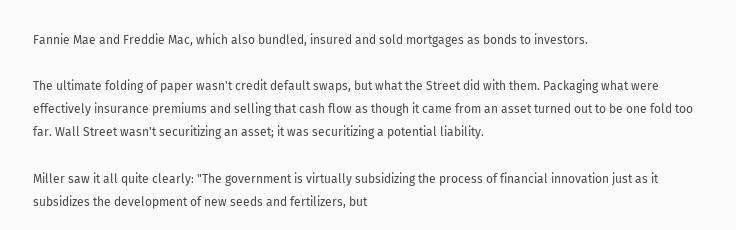Fannie Mae and Freddie Mac, which also bundled, insured and sold mortgages as bonds to investors.

The ultimate folding of paper wasn't credit default swaps, but what the Street did with them. Packaging what were effectively insurance premiums and selling that cash flow as though it came from an asset turned out to be one fold too far. Wall Street wasn't securitizing an asset; it was securitizing a potential liability.

Miller saw it all quite clearly: "The government is virtually subsidizing the process of financial innovation just as it subsidizes the development of new seeds and fertilizers, but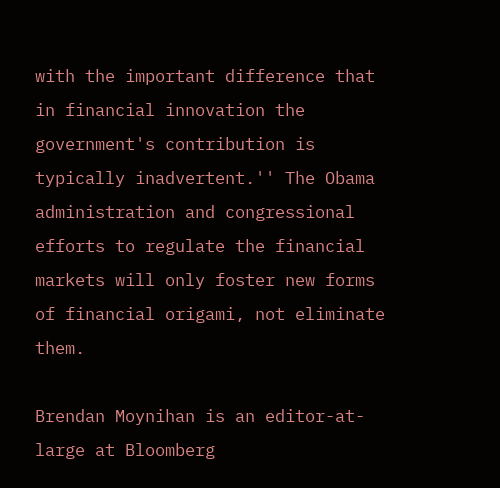with the important difference that in financial innovation the government's contribution is typically inadvertent.'' The Obama administration and congressional efforts to regulate the financial markets will only foster new forms of financial origami, not eliminate them.

Brendan Moynihan is an editor-at-large at Bloomberg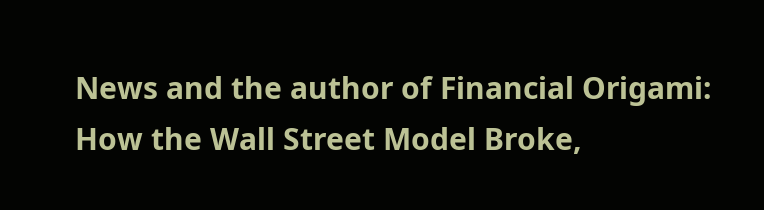News and the author of Financial Origami: How the Wall Street Model Broke,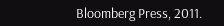Bloomberg Press, 2011.